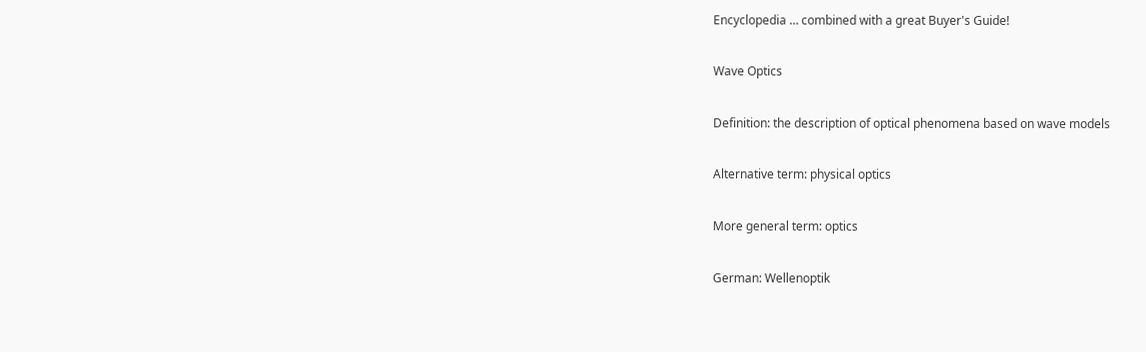Encyclopedia … combined with a great Buyer's Guide!

Wave Optics

Definition: the description of optical phenomena based on wave models

Alternative term: physical optics

More general term: optics

German: Wellenoptik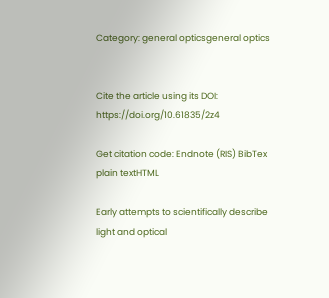Category: general opticsgeneral optics


Cite the article using its DOI: https://doi.org/10.61835/2z4

Get citation code: Endnote (RIS) BibTex plain textHTML

Early attempts to scientifically describe light and optical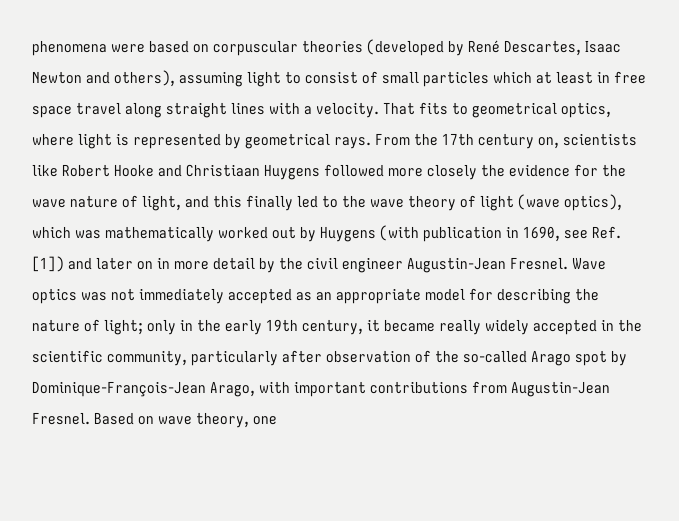phenomena were based on corpuscular theories (developed by René Descartes, Isaac Newton and others), assuming light to consist of small particles which at least in free space travel along straight lines with a velocity. That fits to geometrical optics, where light is represented by geometrical rays. From the 17th century on, scientists like Robert Hooke and Christiaan Huygens followed more closely the evidence for the wave nature of light, and this finally led to the wave theory of light (wave optics), which was mathematically worked out by Huygens (with publication in 1690, see Ref. [1]) and later on in more detail by the civil engineer Augustin-Jean Fresnel. Wave optics was not immediately accepted as an appropriate model for describing the nature of light; only in the early 19th century, it became really widely accepted in the scientific community, particularly after observation of the so-called Arago spot by Dominique-François-Jean Arago, with important contributions from Augustin-Jean Fresnel. Based on wave theory, one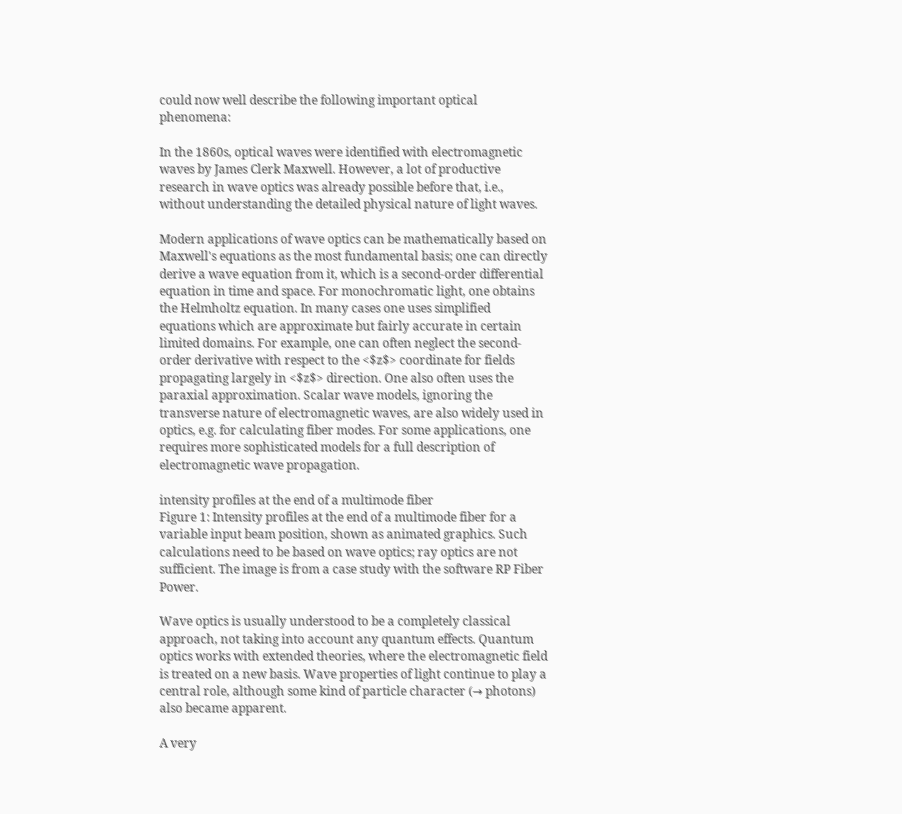could now well describe the following important optical phenomena:

In the 1860s, optical waves were identified with electromagnetic waves by James Clerk Maxwell. However, a lot of productive research in wave optics was already possible before that, i.e., without understanding the detailed physical nature of light waves.

Modern applications of wave optics can be mathematically based on Maxwell's equations as the most fundamental basis; one can directly derive a wave equation from it, which is a second-order differential equation in time and space. For monochromatic light, one obtains the Helmholtz equation. In many cases one uses simplified equations which are approximate but fairly accurate in certain limited domains. For example, one can often neglect the second-order derivative with respect to the <$z$> coordinate for fields propagating largely in <$z$> direction. One also often uses the paraxial approximation. Scalar wave models, ignoring the transverse nature of electromagnetic waves, are also widely used in optics, e.g. for calculating fiber modes. For some applications, one requires more sophisticated models for a full description of electromagnetic wave propagation.

intensity profiles at the end of a multimode fiber
Figure 1: Intensity profiles at the end of a multimode fiber for a variable input beam position, shown as animated graphics. Such calculations need to be based on wave optics; ray optics are not sufficient. The image is from a case study with the software RP Fiber Power.

Wave optics is usually understood to be a completely classical approach, not taking into account any quantum effects. Quantum optics works with extended theories, where the electromagnetic field is treated on a new basis. Wave properties of light continue to play a central role, although some kind of particle character (→ photons) also became apparent.

A very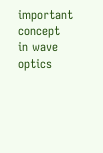important concept in wave optics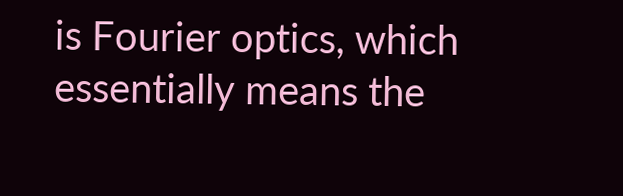is Fourier optics, which essentially means the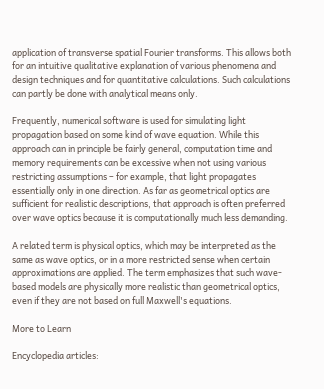application of transverse spatial Fourier transforms. This allows both for an intuitive qualitative explanation of various phenomena and design techniques and for quantitative calculations. Such calculations can partly be done with analytical means only.

Frequently, numerical software is used for simulating light propagation based on some kind of wave equation. While this approach can in principle be fairly general, computation time and memory requirements can be excessive when not using various restricting assumptions – for example, that light propagates essentially only in one direction. As far as geometrical optics are sufficient for realistic descriptions, that approach is often preferred over wave optics because it is computationally much less demanding.

A related term is physical optics, which may be interpreted as the same as wave optics, or in a more restricted sense when certain approximations are applied. The term emphasizes that such wave-based models are physically more realistic than geometrical optics, even if they are not based on full Maxwell's equations.

More to Learn

Encyclopedia articles: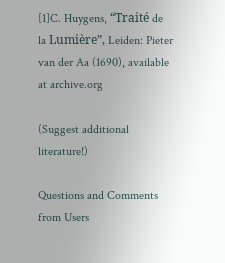[1]C. Huygens, “Traité de la Lumière”, Leiden: Pieter van der Aa (1690), available at archive.org

(Suggest additional literature!)

Questions and Comments from Users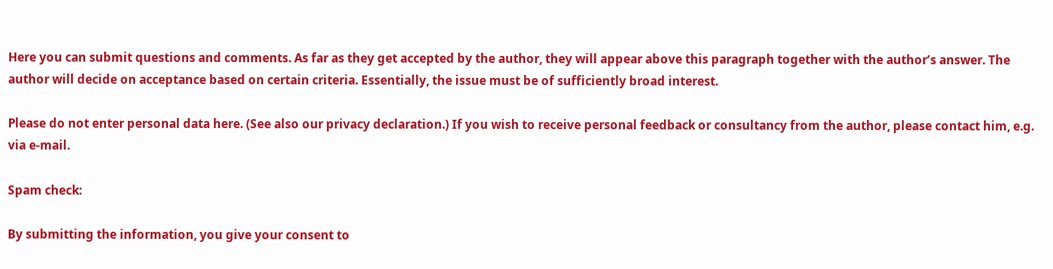Here you can submit questions and comments. As far as they get accepted by the author, they will appear above this paragraph together with the author’s answer. The author will decide on acceptance based on certain criteria. Essentially, the issue must be of sufficiently broad interest.

Please do not enter personal data here. (See also our privacy declaration.) If you wish to receive personal feedback or consultancy from the author, please contact him, e.g. via e-mail.

Spam check:

By submitting the information, you give your consent to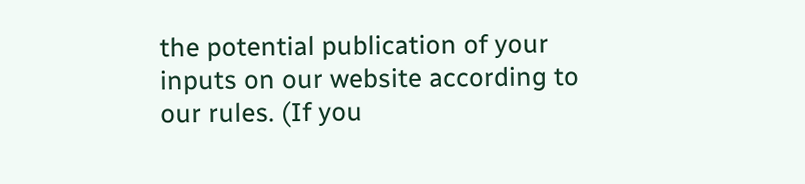the potential publication of your inputs on our website according to our rules. (If you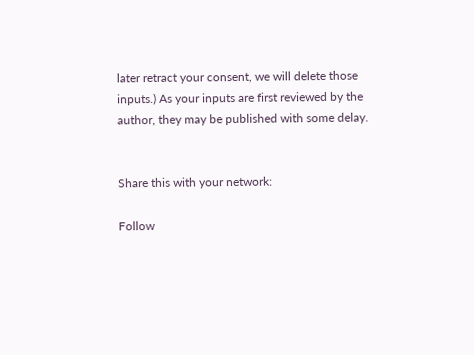later retract your consent, we will delete those inputs.) As your inputs are first reviewed by the author, they may be published with some delay.


Share this with your network:

Follow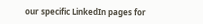our specific LinkedIn pages for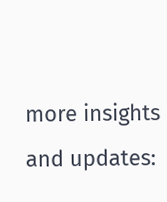more insights and updates: